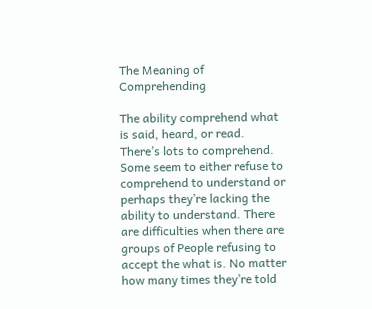The Meaning of Comprehending

The ability comprehend what is said, heard, or read. There’s lots to comprehend. Some seem to either refuse to comprehend to understand or perhaps they’re lacking the ability to understand. There are difficulties when there are groups of People refusing to accept the what is. No matter how many times they’re told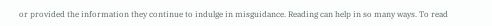or provided the information they continue to indulge in misguidance. Reading can help in so many ways. To read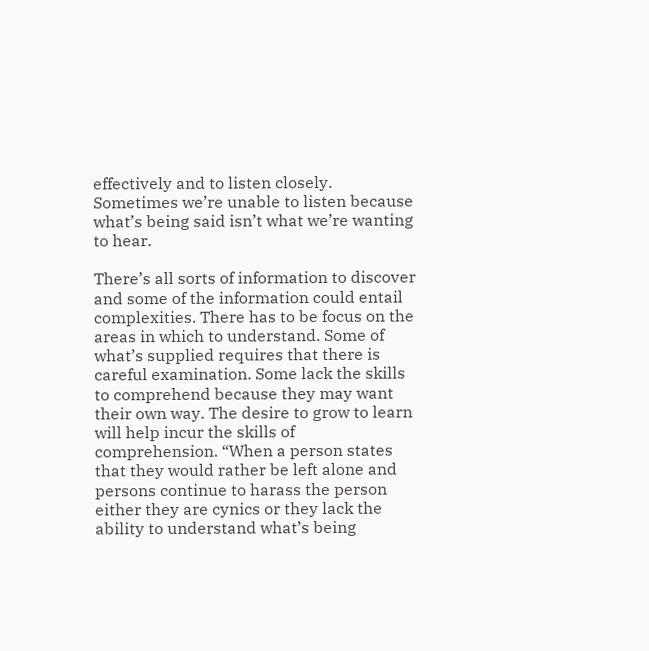effectively and to listen closely. Sometimes we’re unable to listen because what’s being said isn’t what we’re wanting to hear.

There’s all sorts of information to discover and some of the information could entail complexities. There has to be focus on the areas in which to understand. Some of what’s supplied requires that there is careful examination. Some lack the skills to comprehend because they may want their own way. The desire to grow to learn will help incur the skills of comprehension. “When a person states that they would rather be left alone and persons continue to harass the person either they are cynics or they lack the ability to understand what’s being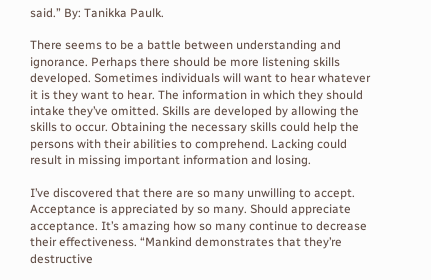said.” By: Tanikka Paulk.

There seems to be a battle between understanding and ignorance. Perhaps there should be more listening skills developed. Sometimes individuals will want to hear whatever it is they want to hear. The information in which they should intake they’ve omitted. Skills are developed by allowing the skills to occur. Obtaining the necessary skills could help the persons with their abilities to comprehend. Lacking could result in missing important information and losing.

I’ve discovered that there are so many unwilling to accept. Acceptance is appreciated by so many. Should appreciate acceptance. It’s amazing how so many continue to decrease their effectiveness. “Mankind demonstrates that they’re destructive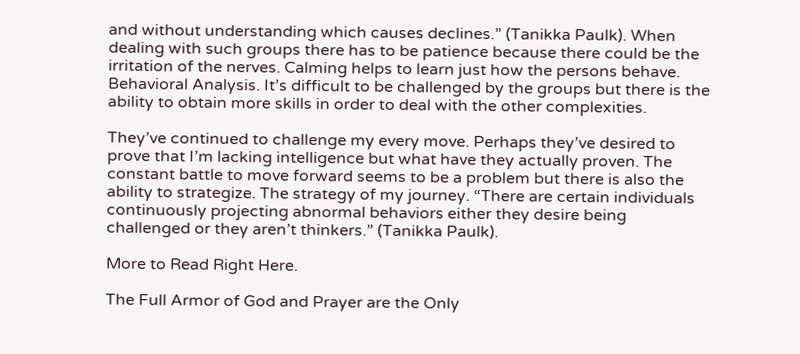and without understanding which causes declines.” (Tanikka Paulk). When dealing with such groups there has to be patience because there could be the irritation of the nerves. Calming helps to learn just how the persons behave. Behavioral Analysis. It’s difficult to be challenged by the groups but there is the ability to obtain more skills in order to deal with the other complexities.

They’ve continued to challenge my every move. Perhaps they’ve desired to prove that I’m lacking intelligence but what have they actually proven. The constant battle to move forward seems to be a problem but there is also the ability to strategize. The strategy of my journey. “There are certain individuals continuously projecting abnormal behaviors either they desire being challenged or they aren’t thinkers.” (Tanikka Paulk).

More to Read Right Here.

The Full Armor of God and Prayer are the Only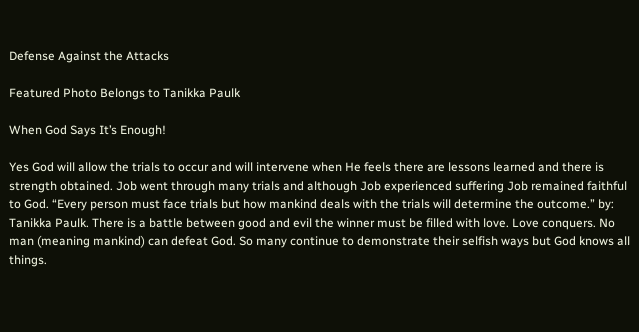Defense Against the Attacks

Featured Photo Belongs to Tanikka Paulk

When God Says It’s Enough!

Yes God will allow the trials to occur and will intervene when He feels there are lessons learned and there is strength obtained. Job went through many trials and although Job experienced suffering Job remained faithful to God. “Every person must face trials but how mankind deals with the trials will determine the outcome.” by: Tanikka Paulk. There is a battle between good and evil the winner must be filled with love. Love conquers. No man (meaning mankind) can defeat God. So many continue to demonstrate their selfish ways but God knows all things.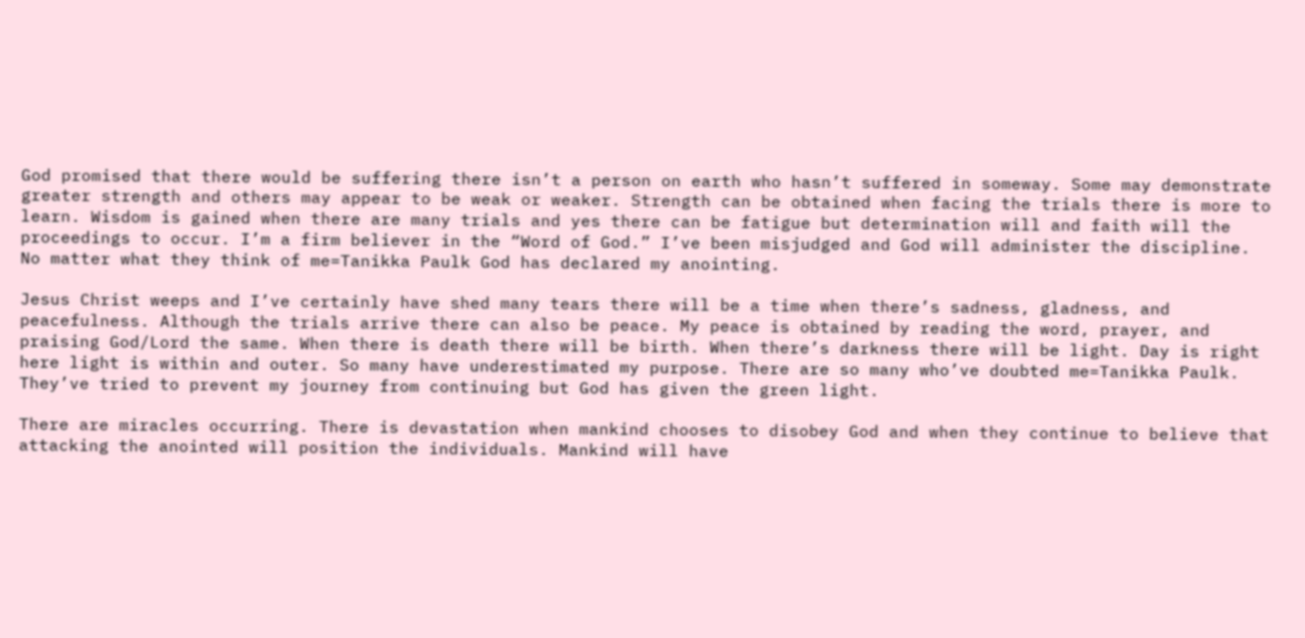God promised that there would be suffering there isn’t a person on earth who hasn’t suffered in someway. Some may demonstrate greater strength and others may appear to be weak or weaker. Strength can be obtained when facing the trials there is more to learn. Wisdom is gained when there are many trials and yes there can be fatigue but determination will and faith will the proceedings to occur. I’m a firm believer in the “Word of God.” I’ve been misjudged and God will administer the discipline. No matter what they think of me=Tanikka Paulk God has declared my anointing.

Jesus Christ weeps and I’ve certainly have shed many tears there will be a time when there’s sadness, gladness, and peacefulness. Although the trials arrive there can also be peace. My peace is obtained by reading the word, prayer, and praising God/Lord the same. When there is death there will be birth. When there’s darkness there will be light. Day is right here light is within and outer. So many have underestimated my purpose. There are so many who’ve doubted me=Tanikka Paulk. They’ve tried to prevent my journey from continuing but God has given the green light.

There are miracles occurring. There is devastation when mankind chooses to disobey God and when they continue to believe that attacking the anointed will position the individuals. Mankind will have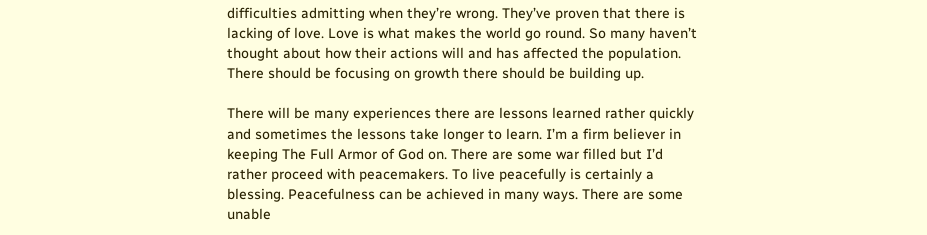difficulties admitting when they’re wrong. They’ve proven that there is lacking of love. Love is what makes the world go round. So many haven’t thought about how their actions will and has affected the population. There should be focusing on growth there should be building up.

There will be many experiences there are lessons learned rather quickly and sometimes the lessons take longer to learn. I’m a firm believer in keeping The Full Armor of God on. There are some war filled but I’d rather proceed with peacemakers. To live peacefully is certainly a blessing. Peacefulness can be achieved in many ways. There are some unable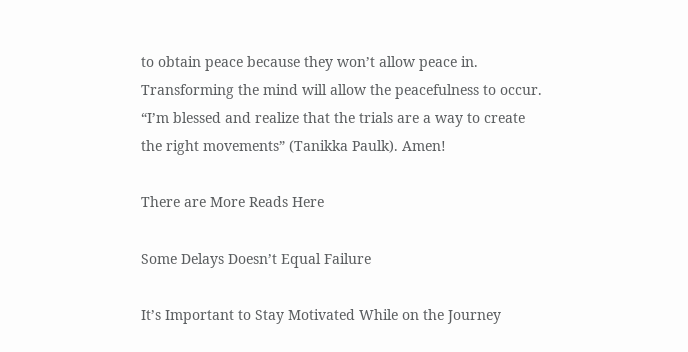to obtain peace because they won’t allow peace in. Transforming the mind will allow the peacefulness to occur. “I’m blessed and realize that the trials are a way to create the right movements” (Tanikka Paulk). Amen!

There are More Reads Here

Some Delays Doesn’t Equal Failure

It’s Important to Stay Motivated While on the Journey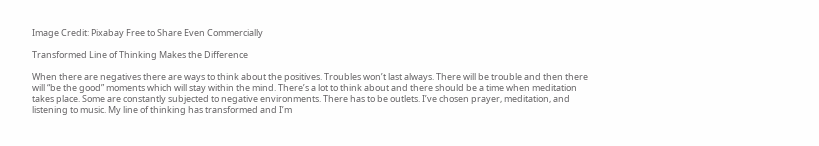Image Credit: Pixabay Free to Share Even Commercially

Transformed Line of Thinking Makes the Difference

When there are negatives there are ways to think about the positives. Troubles won’t last always. There will be trouble and then there will “be the good” moments which will stay within the mind. There’s a lot to think about and there should be a time when meditation takes place. Some are constantly subjected to negative environments. There has to be outlets. I’ve chosen prayer, meditation, and listening to music. My line of thinking has transformed and I’m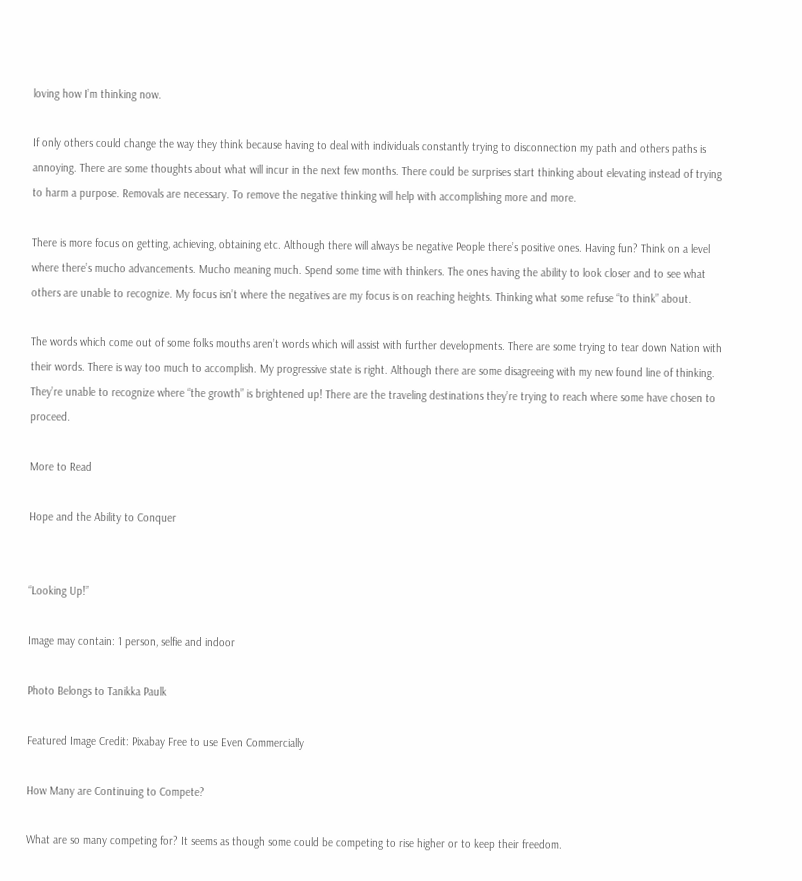loving how I’m thinking now.

If only others could change the way they think because having to deal with individuals constantly trying to disconnection my path and others paths is annoying. There are some thoughts about what will incur in the next few months. There could be surprises start thinking about elevating instead of trying to harm a purpose. Removals are necessary. To remove the negative thinking will help with accomplishing more and more.

There is more focus on getting, achieving, obtaining etc. Although there will always be negative People there’s positive ones. Having fun? Think on a level where there’s mucho advancements. Mucho meaning much. Spend some time with thinkers. The ones having the ability to look closer and to see what others are unable to recognize. My focus isn’t where the negatives are my focus is on reaching heights. Thinking what some refuse “to think” about.

The words which come out of some folks mouths aren’t words which will assist with further developments. There are some trying to tear down Nation with their words. There is way too much to accomplish. My progressive state is right. Although there are some disagreeing with my new found line of thinking. They’re unable to recognize where “the growth” is brightened up! There are the traveling destinations they’re trying to reach where some have chosen to proceed.

More to Read

Hope and the Ability to Conquer


“Looking Up!”

Image may contain: 1 person, selfie and indoor

Photo Belongs to Tanikka Paulk

Featured Image Credit: Pixabay Free to use Even Commercially

How Many are Continuing to Compete?

What are so many competing for? It seems as though some could be competing to rise higher or to keep their freedom.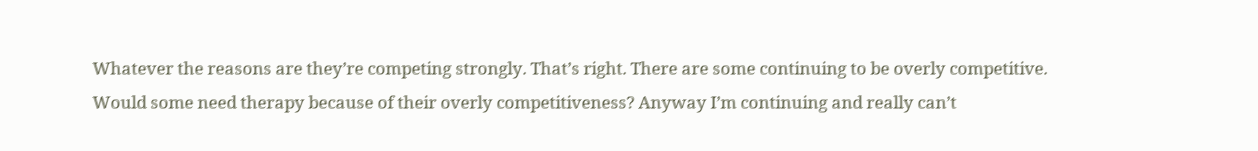Whatever the reasons are they’re competing strongly. That’s right. There are some continuing to be overly competitive. Would some need therapy because of their overly competitiveness? Anyway I’m continuing and really can’t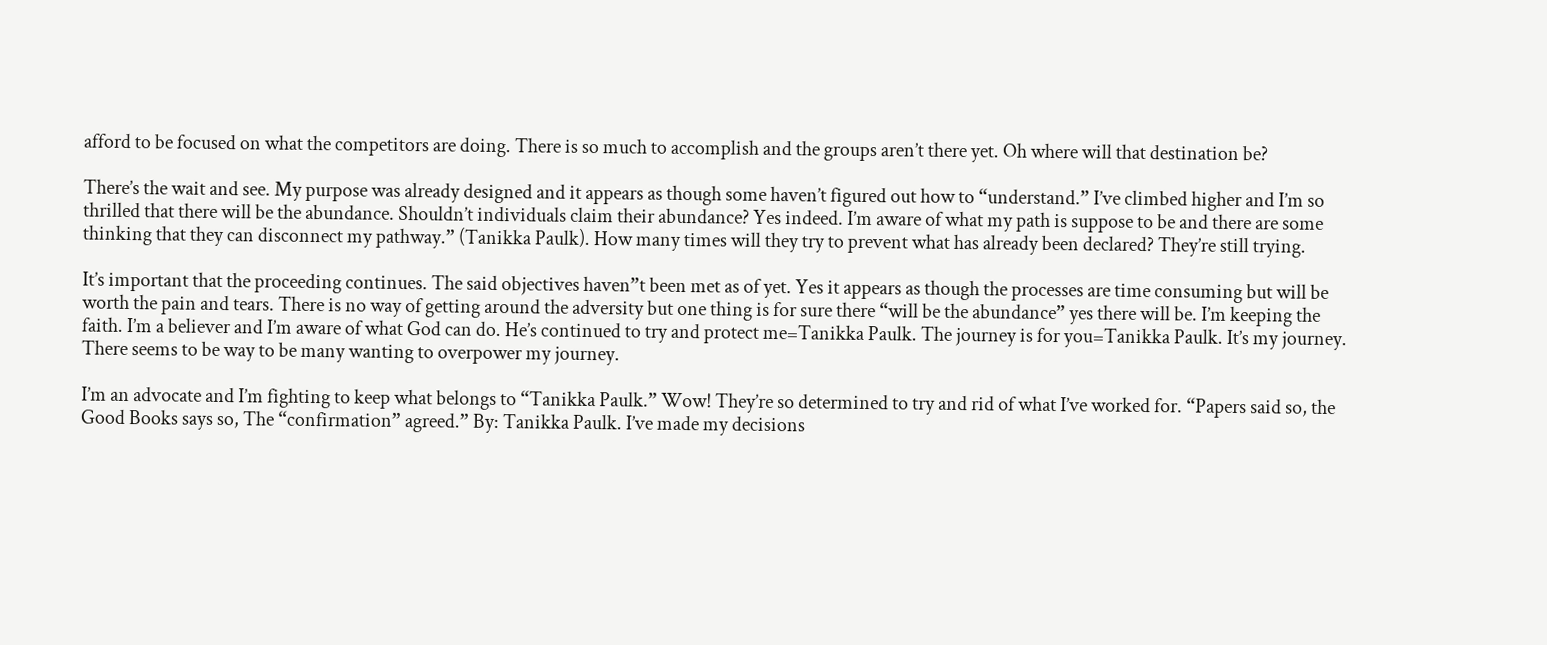afford to be focused on what the competitors are doing. There is so much to accomplish and the groups aren’t there yet. Oh where will that destination be?

There’s the wait and see. My purpose was already designed and it appears as though some haven’t figured out how to “understand.” I’ve climbed higher and I’m so thrilled that there will be the abundance. Shouldn’t individuals claim their abundance? Yes indeed. I’m aware of what my path is suppose to be and there are some thinking that they can disconnect my pathway.” (Tanikka Paulk). How many times will they try to prevent what has already been declared? They’re still trying.

It’s important that the proceeding continues. The said objectives haven”t been met as of yet. Yes it appears as though the processes are time consuming but will be worth the pain and tears. There is no way of getting around the adversity but one thing is for sure there “will be the abundance” yes there will be. I’m keeping the faith. I’m a believer and I’m aware of what God can do. He’s continued to try and protect me=Tanikka Paulk. The journey is for you=Tanikka Paulk. It’s my journey. There seems to be way to be many wanting to overpower my journey.

I’m an advocate and I’m fighting to keep what belongs to “Tanikka Paulk.” Wow! They’re so determined to try and rid of what I’ve worked for. “Papers said so, the Good Books says so, The “confirmation” agreed.” By: Tanikka Paulk. I’ve made my decisions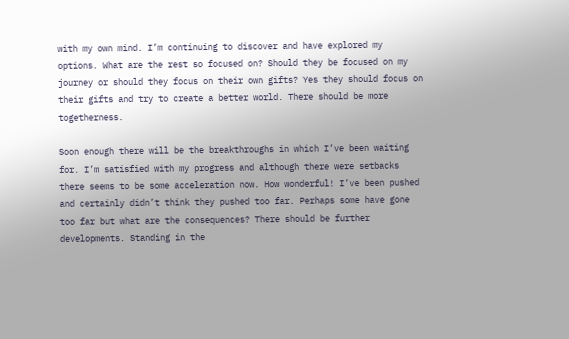with my own mind. I’m continuing to discover and have explored my options. What are the rest so focused on? Should they be focused on my journey or should they focus on their own gifts? Yes they should focus on their gifts and try to create a better world. There should be more togetherness.

Soon enough there will be the breakthroughs in which I’ve been waiting for. I’m satisfied with my progress and although there were setbacks there seems to be some acceleration now. How wonderful! I’ve been pushed and certainly didn’t think they pushed too far. Perhaps some have gone too far but what are the consequences? There should be further developments. Standing in the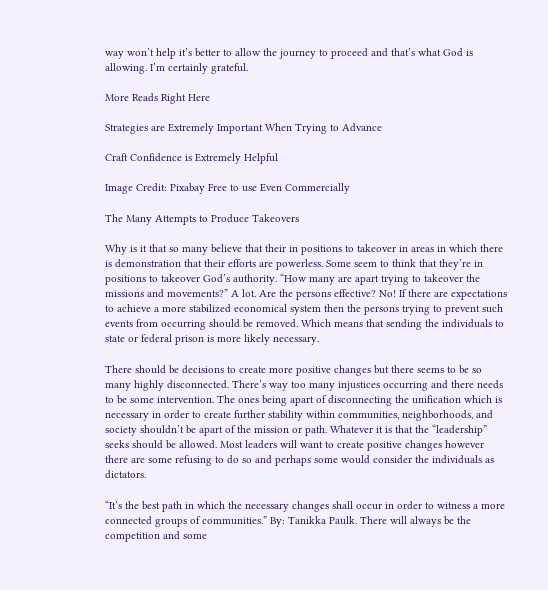way won’t help it’s better to allow the journey to proceed and that’s what God is allowing. I’m certainly grateful.

More Reads Right Here

Strategies are Extremely Important When Trying to Advance

Craft Confidence is Extremely Helpful

Image Credit: Pixabay Free to use Even Commercially

The Many Attempts to Produce Takeovers

Why is it that so many believe that their in positions to takeover in areas in which there is demonstration that their efforts are powerless. Some seem to think that they’re in positions to takeover God’s authority. “How many are apart trying to takeover the missions and movements?” A lot. Are the persons effective? No! If there are expectations to achieve a more stabilized economical system then the persons trying to prevent such events from occurring should be removed. Which means that sending the individuals to state or federal prison is more likely necessary.

There should be decisions to create more positive changes but there seems to be so many highly disconnected. There’s way too many injustices occurring and there needs to be some intervention. The ones being apart of disconnecting the unification which is necessary in order to create further stability within communities, neighborhoods, and society shouldn’t be apart of the mission or path. Whatever it is that the “leadership” seeks should be allowed. Most leaders will want to create positive changes however there are some refusing to do so and perhaps some would consider the individuals as dictators.

“It’s the best path in which the necessary changes shall occur in order to witness a more connected groups of communities.” By: Tanikka Paulk. There will always be the competition and some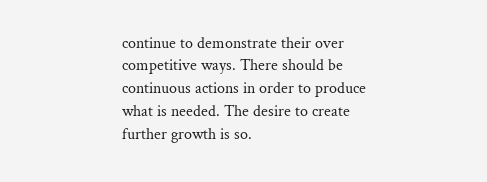continue to demonstrate their over competitive ways. There should be continuous actions in order to produce what is needed. The desire to create further growth is so.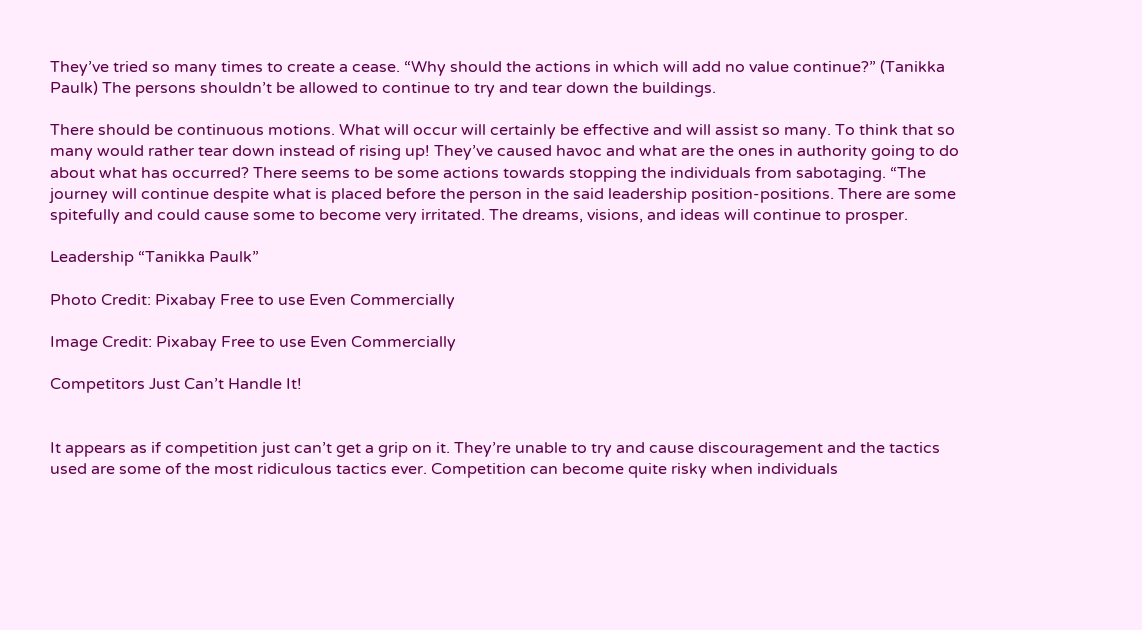They’ve tried so many times to create a cease. “Why should the actions in which will add no value continue?” (Tanikka Paulk) The persons shouldn’t be allowed to continue to try and tear down the buildings.

There should be continuous motions. What will occur will certainly be effective and will assist so many. To think that so many would rather tear down instead of rising up! They’ve caused havoc and what are the ones in authority going to do about what has occurred? There seems to be some actions towards stopping the individuals from sabotaging. “The journey will continue despite what is placed before the person in the said leadership position-positions. There are some spitefully and could cause some to become very irritated. The dreams, visions, and ideas will continue to prosper.

Leadership “Tanikka Paulk”

Photo Credit: Pixabay Free to use Even Commercially

Image Credit: Pixabay Free to use Even Commercially

Competitors Just Can’t Handle It!


It appears as if competition just can’t get a grip on it. They’re unable to try and cause discouragement and the tactics used are some of the most ridiculous tactics ever. Competition can become quite risky when individuals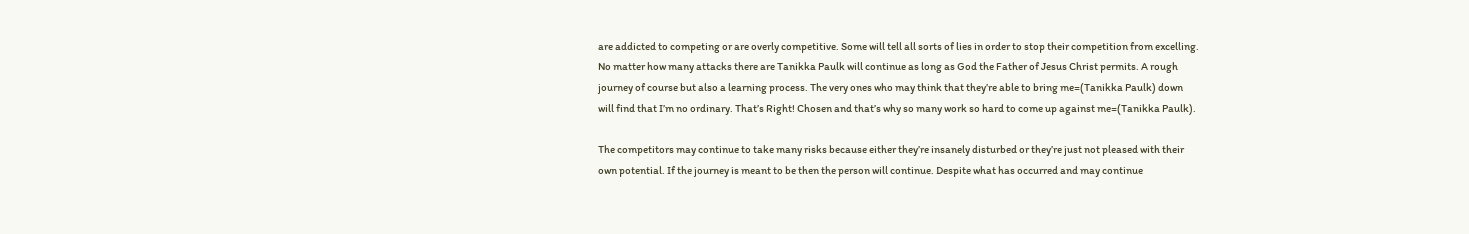are addicted to competing or are overly competitive. Some will tell all sorts of lies in order to stop their competition from excelling. No matter how many attacks there are Tanikka Paulk will continue as long as God the Father of Jesus Christ permits. A rough journey of course but also a learning process. The very ones who may think that they’re able to bring me=(Tanikka Paulk) down will find that I’m no ordinary. That’s Right! Chosen and that’s why so many work so hard to come up against me=(Tanikka Paulk).

The competitors may continue to take many risks because either they’re insanely disturbed or they’re just not pleased with their own potential. If the journey is meant to be then the person will continue. Despite what has occurred and may continue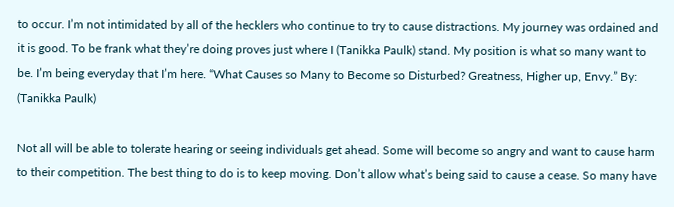to occur. I’m not intimidated by all of the hecklers who continue to try to cause distractions. My journey was ordained and it is good. To be frank what they’re doing proves just where I (Tanikka Paulk) stand. My position is what so many want to be. I’m being everyday that I’m here. “What Causes so Many to Become so Disturbed? Greatness, Higher up, Envy.” By: (Tanikka Paulk)

Not all will be able to tolerate hearing or seeing individuals get ahead. Some will become so angry and want to cause harm to their competition. The best thing to do is to keep moving. Don’t allow what’s being said to cause a cease. So many have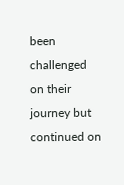been challenged on their journey but continued on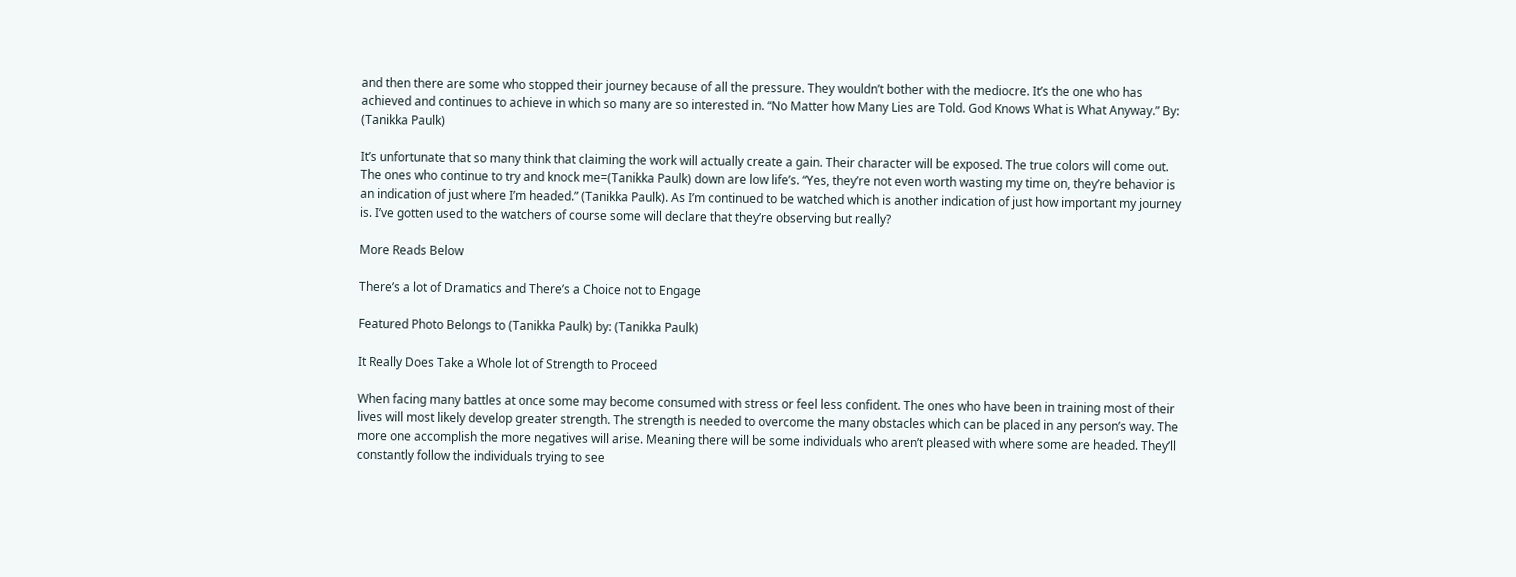and then there are some who stopped their journey because of all the pressure. They wouldn’t bother with the mediocre. It’s the one who has achieved and continues to achieve in which so many are so interested in. “No Matter how Many Lies are Told. God Knows What is What Anyway.” By: (Tanikka Paulk)

It’s unfortunate that so many think that claiming the work will actually create a gain. Their character will be exposed. The true colors will come out. The ones who continue to try and knock me=(Tanikka Paulk) down are low life’s. “Yes, they’re not even worth wasting my time on, they’re behavior is an indication of just where I’m headed.” (Tanikka Paulk). As I’m continued to be watched which is another indication of just how important my journey is. I’ve gotten used to the watchers of course some will declare that they’re observing but really?

More Reads Below

There’s a lot of Dramatics and There’s a Choice not to Engage

Featured Photo Belongs to (Tanikka Paulk) by: (Tanikka Paulk)

It Really Does Take a Whole lot of Strength to Proceed

When facing many battles at once some may become consumed with stress or feel less confident. The ones who have been in training most of their lives will most likely develop greater strength. The strength is needed to overcome the many obstacles which can be placed in any person’s way. The more one accomplish the more negatives will arise. Meaning there will be some individuals who aren’t pleased with where some are headed. They’ll constantly follow the individuals trying to see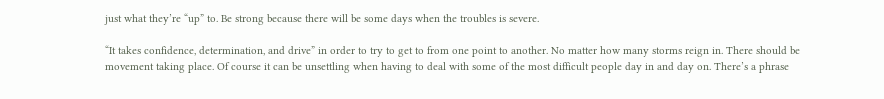just what they’re “up” to. Be strong because there will be some days when the troubles is severe.

“It takes confidence, determination, and drive” in order to try to get to from one point to another. No matter how many storms reign in. There should be movement taking place. Of course it can be unsettling when having to deal with some of the most difficult people day in and day on. There’s a phrase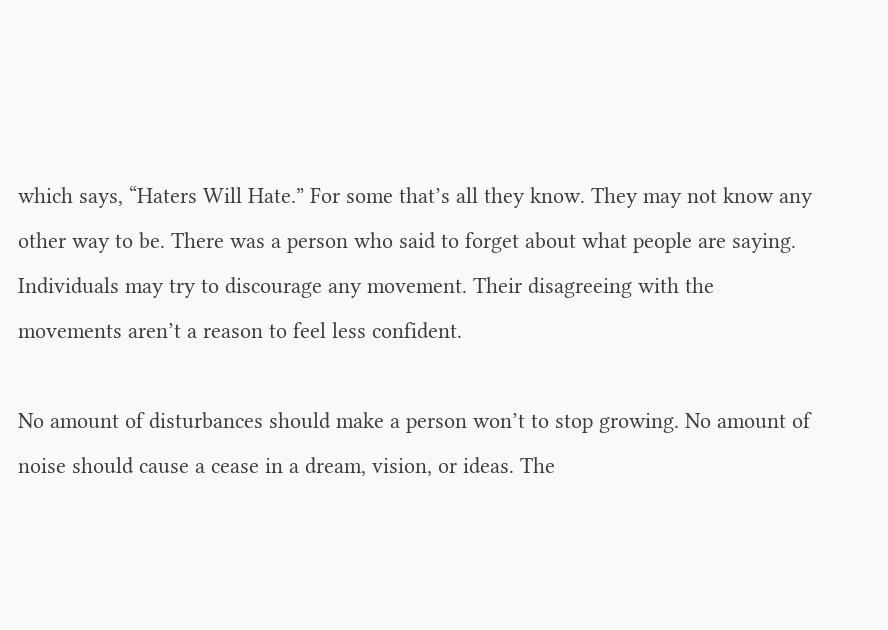which says, “Haters Will Hate.” For some that’s all they know. They may not know any other way to be. There was a person who said to forget about what people are saying. Individuals may try to discourage any movement. Their disagreeing with the movements aren’t a reason to feel less confident.

No amount of disturbances should make a person won’t to stop growing. No amount of noise should cause a cease in a dream, vision, or ideas. The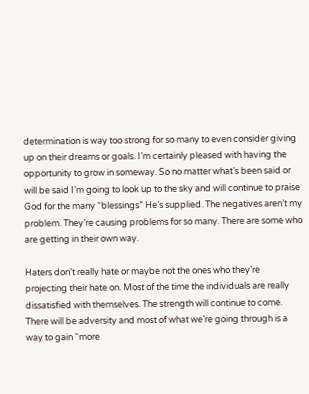determination is way too strong for so many to even consider giving up on their dreams or goals. I’m certainly pleased with having the opportunity to grow in someway. So no matter what’s been said or will be said I’m going to look up to the sky and will continue to praise God for the many “blessings” He’s supplied. The negatives aren’t my problem. They’re causing problems for so many. There are some who are getting in their own way.

Haters don’t really hate or maybe not the ones who they’re projecting their hate on. Most of the time the individuals are really dissatisfied with themselves. The strength will continue to come. There will be adversity and most of what we’re going through is a way to gain “more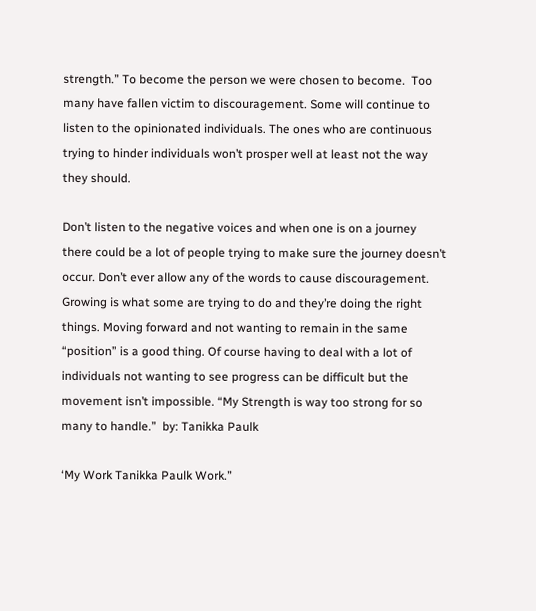strength.” To become the person we were chosen to become.  Too many have fallen victim to discouragement. Some will continue to listen to the opinionated individuals. The ones who are continuous trying to hinder individuals won’t prosper well at least not the way they should.

Don’t listen to the negative voices and when one is on a journey there could be a lot of people trying to make sure the journey doesn’t occur. Don’t ever allow any of the words to cause discouragement. Growing is what some are trying to do and they’re doing the right things. Moving forward and not wanting to remain in the same “position” is a good thing. Of course having to deal with a lot of individuals not wanting to see progress can be difficult but the movement isn’t impossible. “My Strength is way too strong for so many to handle.”  by: Tanikka Paulk

‘My Work Tanikka Paulk Work.”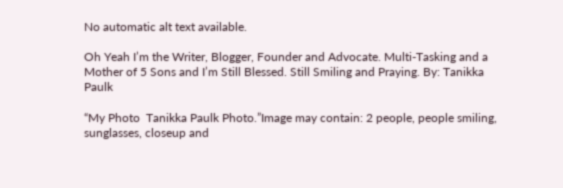No automatic alt text available.

Oh Yeah I’m the Writer, Blogger, Founder and Advocate. Multi-Tasking and a Mother of 5 Sons and I’m Still Blessed. Still Smiling and Praying. By: Tanikka Paulk

“My Photo  Tanikka Paulk Photo.”Image may contain: 2 people, people smiling, sunglasses, closeup and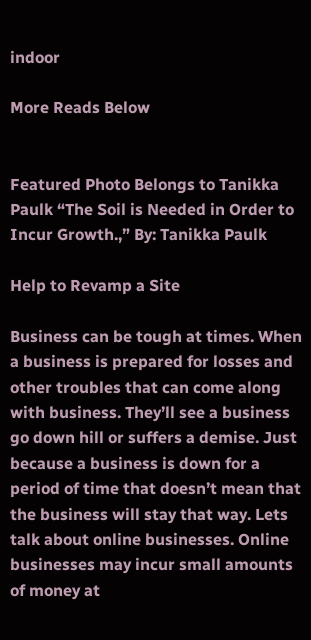indoor

More Reads Below


Featured Photo Belongs to Tanikka Paulk “The Soil is Needed in Order to Incur Growth.,” By: Tanikka Paulk

Help to Revamp a Site

Business can be tough at times. When a business is prepared for losses and other troubles that can come along with business. They’ll see a business go down hill or suffers a demise. Just because a business is down for a period of time that doesn’t mean that the business will stay that way. Lets talk about online businesses. Online businesses may incur small amounts of money at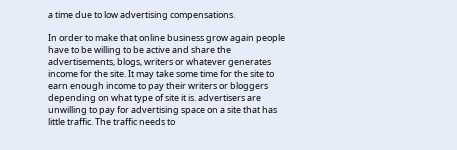a time due to low advertising compensations.

In order to make that online business grow again people have to be willing to be active and share the advertisements, blogs, writers or whatever generates income for the site. It may take some time for the site to earn enough income to pay their writers or bloggers depending on what type of site it is. advertisers are unwilling to pay for advertising space on a site that has little traffic. The traffic needs to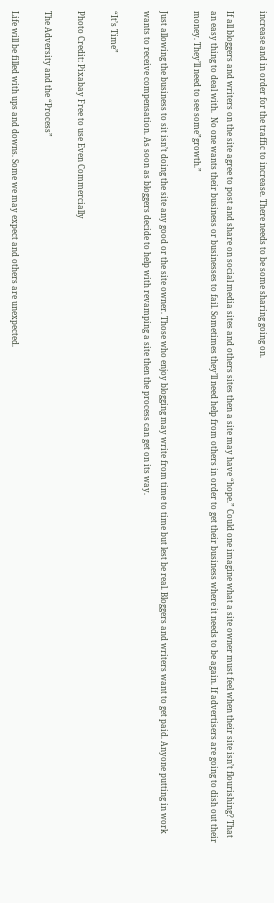increase and in order for the traffic to increase. There needs to be some sharing going on.

If all bloggers and writers on the site agree to post and share on social media sites and others sites then a site may have “hope.” Could one imagine what a site owner must feel when their site isn’t flourishing? That an easy thing to deal with.  No one wants their business or businesses to fail. Sometimes they’ll need help from others in order to get their business where it needs to be again. If advertisers are going to dish out their money. They’ll need to see some”growth.”

Just allowing the business to sit isn’t doing the site any good or the site owner. Those who enjoy blogging may write from time to time but lest be real. Bloggers and writers want to get paid. Anyone putting in work wants to receive compensation. As soon as bloggers decide to help with revamping a site then the process can get on its way.

“It’s Time”

Photo Credit: Pixabay Free to use Even Commercially

The Adversity and the “Process”

Life will be filled with ups and downs. Some we may expect and others are unexpected.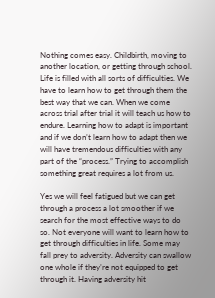Nothing comes easy. Childbirth, moving to another location, or getting through school. Life is filled with all sorts of difficulties. We have to learn how to get through them the best way that we can. When we come across trial after trial it will teach us how to endure. Learning how to adapt is important and if we don’t learn how to adapt then we will have tremendous difficulties with any part of the “process.” Trying to accomplish something great requires a lot from us.

Yes we will feel fatigued but we can get through a process a lot smoother if we search for the most effective ways to do so. Not everyone will want to learn how to get through difficulties in life. Some may fall prey to adversity. Adversity can swallow one whole if they’re not equipped to get through it. Having adversity hit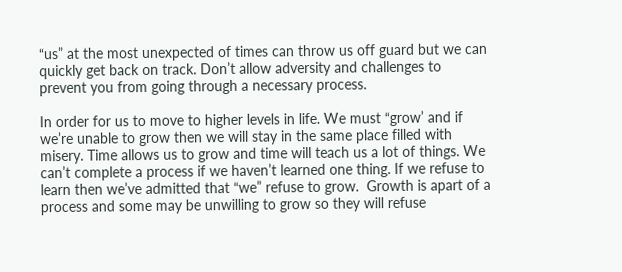“us” at the most unexpected of times can throw us off guard but we can quickly get back on track. Don’t allow adversity and challenges to prevent you from going through a necessary process.

In order for us to move to higher levels in life. We must “grow’ and if we’re unable to grow then we will stay in the same place filled with misery. Time allows us to grow and time will teach us a lot of things. We can’t complete a process if we haven’t learned one thing. If we refuse to learn then we’ve admitted that “we” refuse to grow.  Growth is apart of a process and some may be unwilling to grow so they will refuse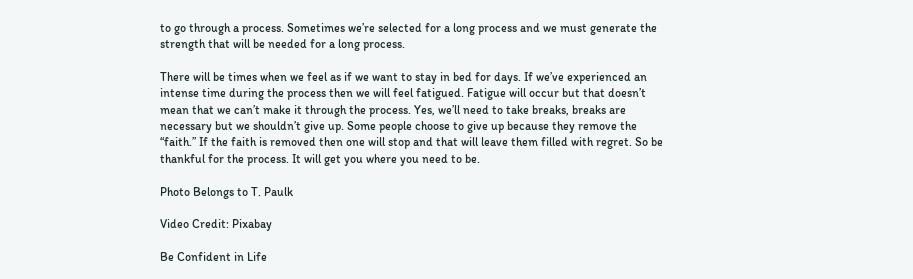to go through a process. Sometimes we’re selected for a long process and we must generate the strength that will be needed for a long process.

There will be times when we feel as if we want to stay in bed for days. If we’ve experienced an intense time during the process then we will feel fatigued. Fatigue will occur but that doesn’t mean that we can’t make it through the process. Yes, we’ll need to take breaks, breaks are necessary but we shouldn’t give up. Some people choose to give up because they remove the “faith.” If the faith is removed then one will stop and that will leave them filled with regret. So be thankful for the process. It will get you where you need to be.

Photo Belongs to T. Paulk

Video Credit: Pixabay

Be Confident in Life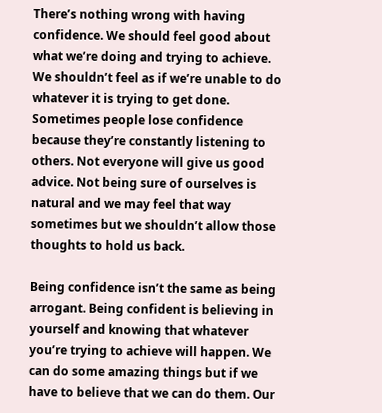There’s nothing wrong with having confidence. We should feel good about what we’re doing and trying to achieve. We shouldn’t feel as if we’re unable to do whatever it is trying to get done. Sometimes people lose confidence because they’re constantly listening to others. Not everyone will give us good advice. Not being sure of ourselves is natural and we may feel that way sometimes but we shouldn’t allow those thoughts to hold us back.

Being confidence isn’t the same as being arrogant. Being confident is believing in yourself and knowing that whatever you’re trying to achieve will happen. We can do some amazing things but if we have to believe that we can do them. Our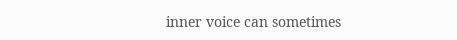inner voice can sometimes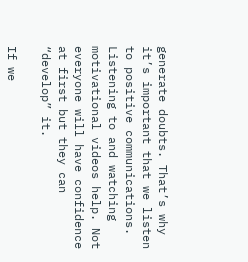generate doubts. That’s why it’s important that we listen to positive communications. Listening to and watching motivational videos help. Not everyone will have confidence at first but they can “develop” it.

If we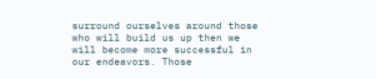surround ourselves around those who will build us up then we will become more successful in our endeavors. Those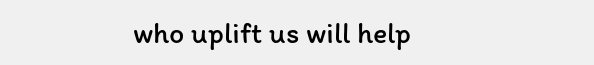who uplift us will help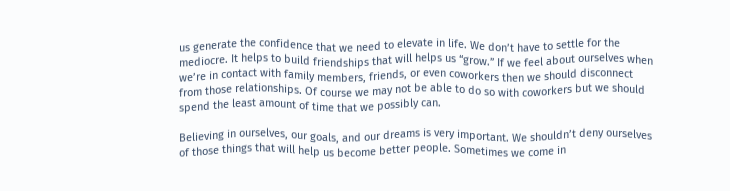us generate the confidence that we need to elevate in life. We don’t have to settle for the mediocre. It helps to build friendships that will helps us “grow.” If we feel about ourselves when we’re in contact with family members, friends, or even coworkers then we should disconnect from those relationships. Of course we may not be able to do so with coworkers but we should spend the least amount of time that we possibly can.

Believing in ourselves, our goals, and our dreams is very important. We shouldn’t deny ourselves of those things that will help us become better people. Sometimes we come in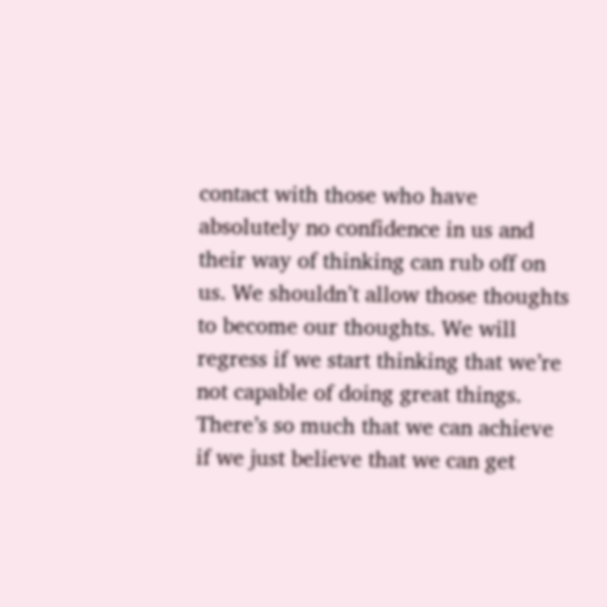contact with those who have absolutely no confidence in us and their way of thinking can rub off on us. We shouldn’t allow those thoughts to become our thoughts. We will regress if we start thinking that we’re not capable of doing great things. There’s so much that we can achieve if we just believe that we can get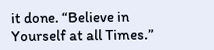it done. “Believe in Yourself at all Times.”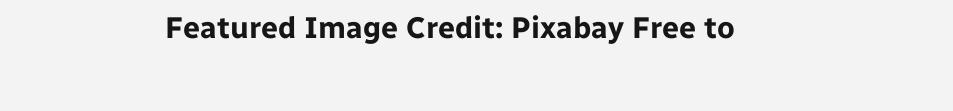Featured Image Credit: Pixabay Free to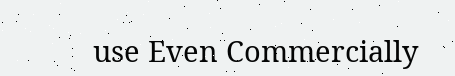use Even Commercially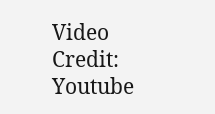Video Credit: Youtube